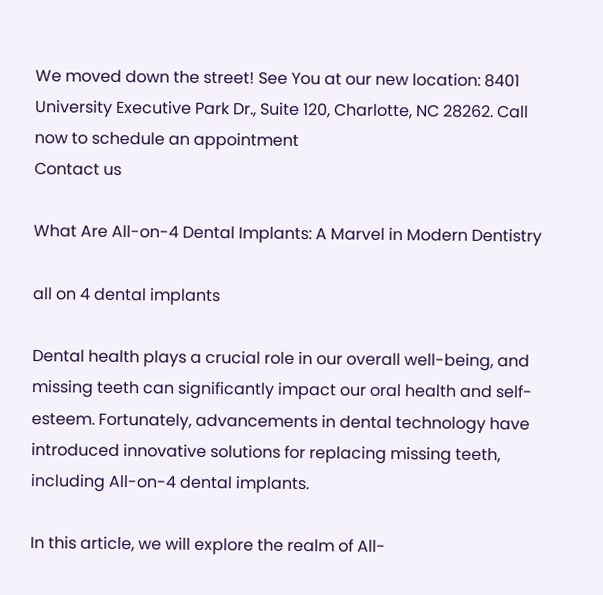We moved down the street! See You at our new location: 8401 University Executive Park Dr., Suite 120, Charlotte, NC 28262. Call now to schedule an appointment
Contact us

What Are All-on-4 Dental Implants: A Marvel in Modern Dentistry

all on 4 dental implants

Dental health plays a crucial role in our overall well-being, and missing teeth can significantly impact our oral health and self-esteem. Fortunately, advancements in dental technology have introduced innovative solutions for replacing missing teeth, including All-on-4 dental implants.

In this article, we will explore the realm of All-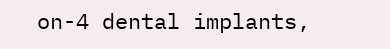on-4 dental implants,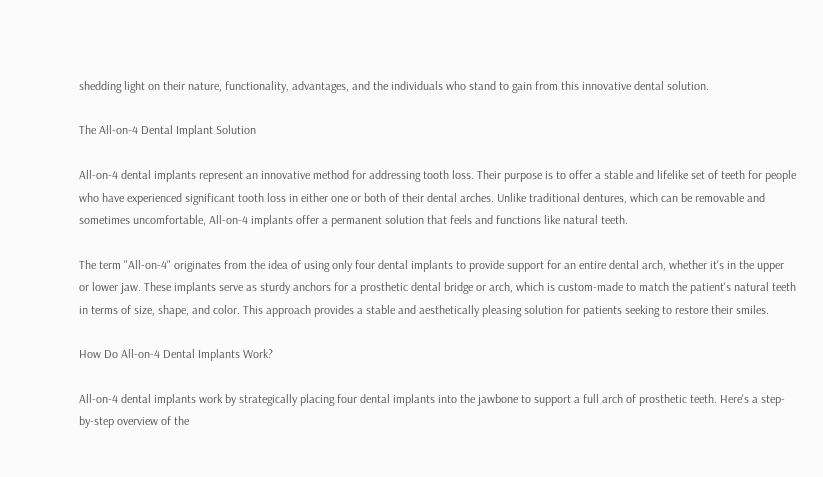shedding light on their nature, functionality, advantages, and the individuals who stand to gain from this innovative dental solution.

The All-on-4 Dental Implant Solution

All-on-4 dental implants represent an innovative method for addressing tooth loss. Their purpose is to offer a stable and lifelike set of teeth for people who have experienced significant tooth loss in either one or both of their dental arches. Unlike traditional dentures, which can be removable and sometimes uncomfortable, All-on-4 implants offer a permanent solution that feels and functions like natural teeth.

The term "All-on-4" originates from the idea of using only four dental implants to provide support for an entire dental arch, whether it's in the upper or lower jaw. These implants serve as sturdy anchors for a prosthetic dental bridge or arch, which is custom-made to match the patient's natural teeth in terms of size, shape, and color. This approach provides a stable and aesthetically pleasing solution for patients seeking to restore their smiles.

How Do All-on-4 Dental Implants Work?

All-on-4 dental implants work by strategically placing four dental implants into the jawbone to support a full arch of prosthetic teeth. Here's a step-by-step overview of the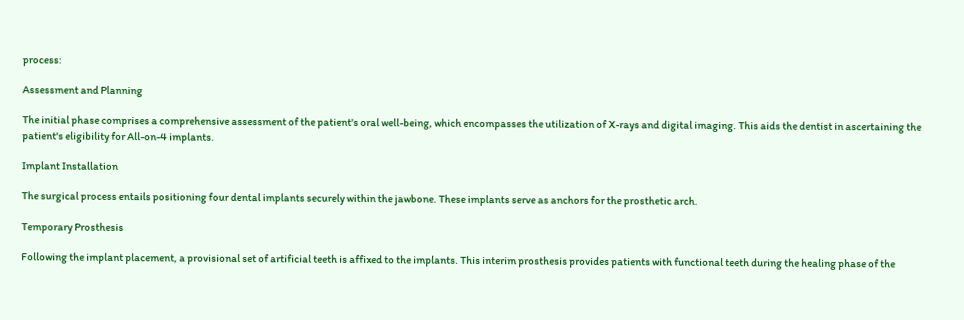process:

Assessment and Planning

The initial phase comprises a comprehensive assessment of the patient's oral well-being, which encompasses the utilization of X-rays and digital imaging. This aids the dentist in ascertaining the patient's eligibility for All-on-4 implants.

Implant Installation

The surgical process entails positioning four dental implants securely within the jawbone. These implants serve as anchors for the prosthetic arch.

Temporary Prosthesis

Following the implant placement, a provisional set of artificial teeth is affixed to the implants. This interim prosthesis provides patients with functional teeth during the healing phase of the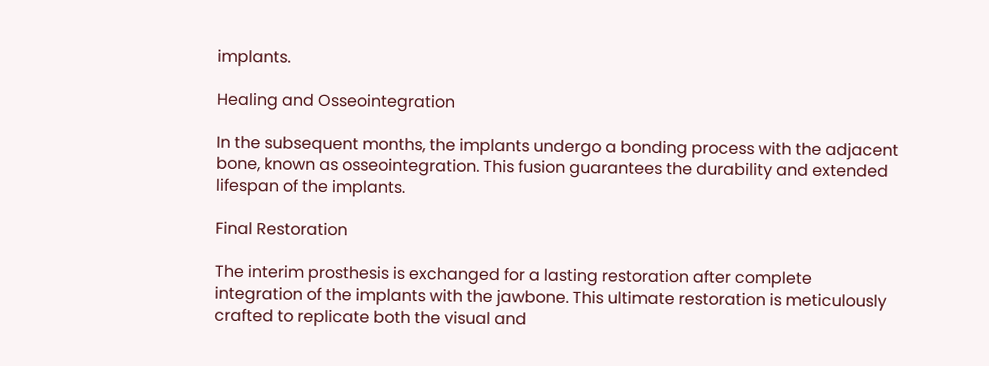implants.

Healing and Osseointegration

In the subsequent months, the implants undergo a bonding process with the adjacent bone, known as osseointegration. This fusion guarantees the durability and extended lifespan of the implants.

Final Restoration

The interim prosthesis is exchanged for a lasting restoration after complete integration of the implants with the jawbone. This ultimate restoration is meticulously crafted to replicate both the visual and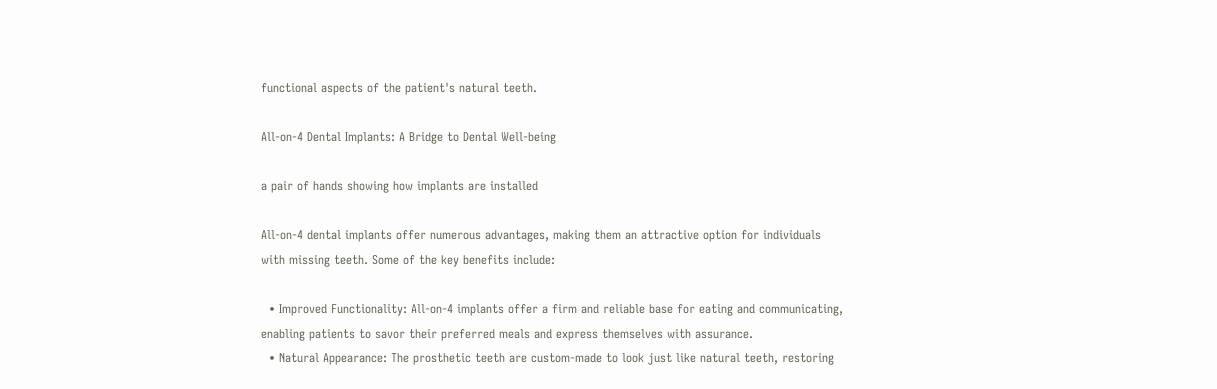functional aspects of the patient's natural teeth.

All-on-4 Dental Implants: A Bridge to Dental Well-being

a pair of hands showing how implants are installed

All-on-4 dental implants offer numerous advantages, making them an attractive option for individuals with missing teeth. Some of the key benefits include:

  • Improved Functionality: All-on-4 implants offer a firm and reliable base for eating and communicating, enabling patients to savor their preferred meals and express themselves with assurance.
  • Natural Appearance: The prosthetic teeth are custom-made to look just like natural teeth, restoring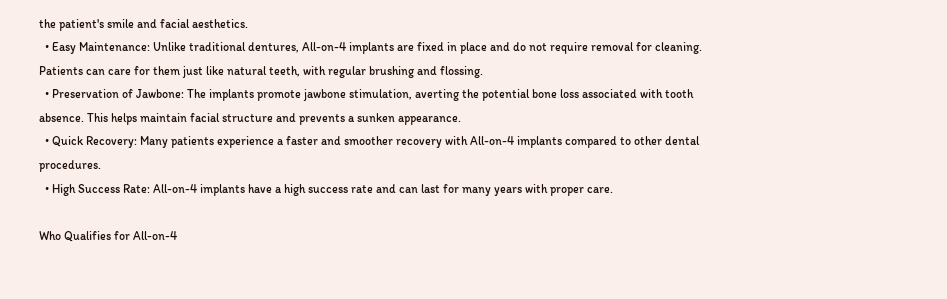the patient's smile and facial aesthetics.
  • Easy Maintenance: Unlike traditional dentures, All-on-4 implants are fixed in place and do not require removal for cleaning. Patients can care for them just like natural teeth, with regular brushing and flossing.
  • Preservation of Jawbone: The implants promote jawbone stimulation, averting the potential bone loss associated with tooth absence. This helps maintain facial structure and prevents a sunken appearance.
  • Quick Recovery: Many patients experience a faster and smoother recovery with All-on-4 implants compared to other dental procedures.
  • High Success Rate: All-on-4 implants have a high success rate and can last for many years with proper care.

Who Qualifies for All-on-4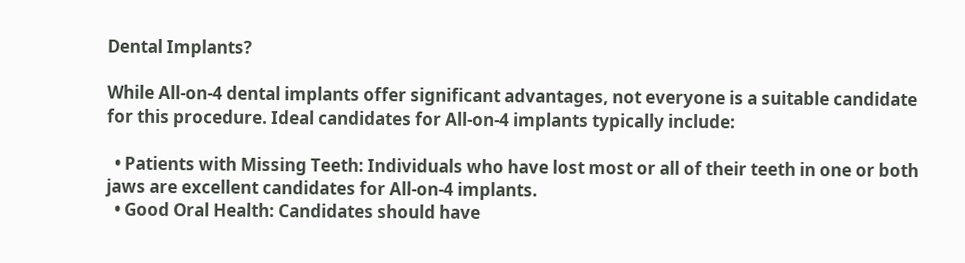Dental Implants?

While All-on-4 dental implants offer significant advantages, not everyone is a suitable candidate for this procedure. Ideal candidates for All-on-4 implants typically include:

  • Patients with Missing Teeth: Individuals who have lost most or all of their teeth in one or both jaws are excellent candidates for All-on-4 implants.
  • Good Oral Health: Candidates should have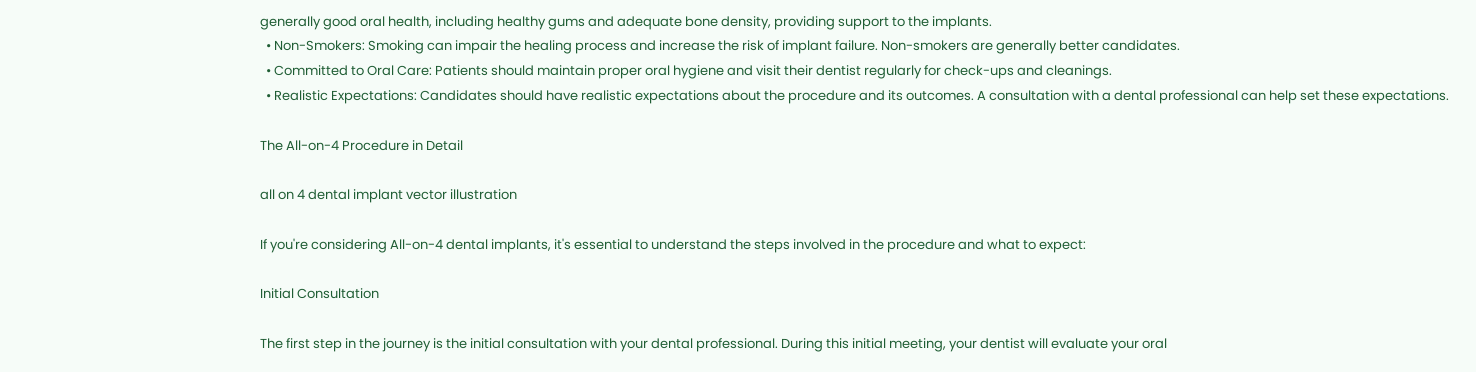generally good oral health, including healthy gums and adequate bone density, providing support to the implants.
  • Non-Smokers: Smoking can impair the healing process and increase the risk of implant failure. Non-smokers are generally better candidates.
  • Committed to Oral Care: Patients should maintain proper oral hygiene and visit their dentist regularly for check-ups and cleanings.
  • Realistic Expectations: Candidates should have realistic expectations about the procedure and its outcomes. A consultation with a dental professional can help set these expectations.

The All-on-4 Procedure in Detail

all on 4 dental implant vector illustration

If you're considering All-on-4 dental implants, it's essential to understand the steps involved in the procedure and what to expect:

Initial Consultation

The first step in the journey is the initial consultation with your dental professional. During this initial meeting, your dentist will evaluate your oral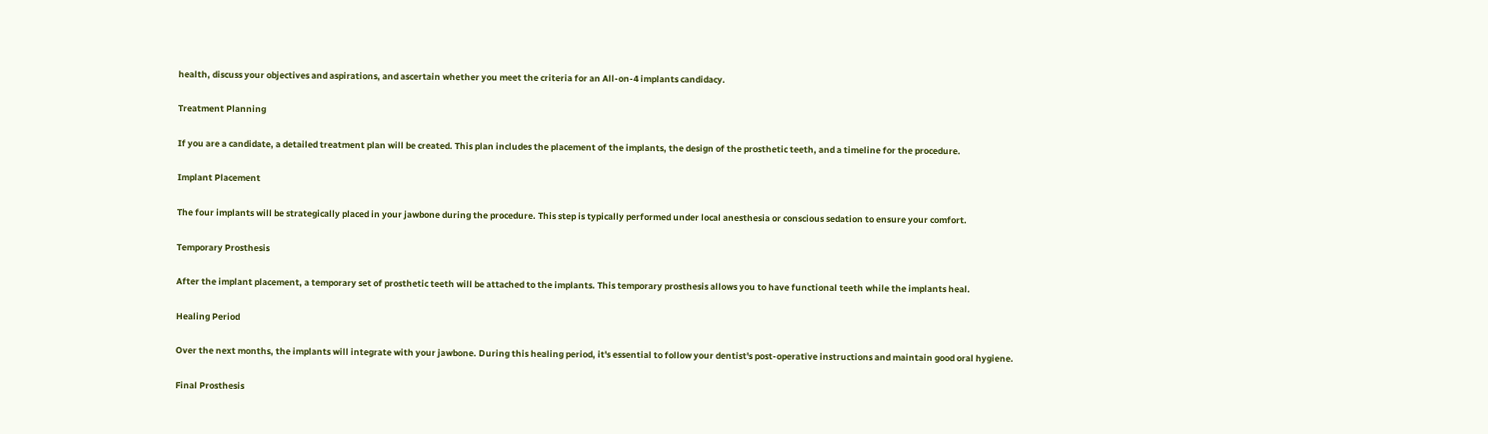health, discuss your objectives and aspirations, and ascertain whether you meet the criteria for an All-on-4 implants candidacy.

Treatment Planning

If you are a candidate, a detailed treatment plan will be created. This plan includes the placement of the implants, the design of the prosthetic teeth, and a timeline for the procedure.

Implant Placement

The four implants will be strategically placed in your jawbone during the procedure. This step is typically performed under local anesthesia or conscious sedation to ensure your comfort.

Temporary Prosthesis

After the implant placement, a temporary set of prosthetic teeth will be attached to the implants. This temporary prosthesis allows you to have functional teeth while the implants heal.

Healing Period

Over the next months, the implants will integrate with your jawbone. During this healing period, it's essential to follow your dentist's post-operative instructions and maintain good oral hygiene.

Final Prosthesis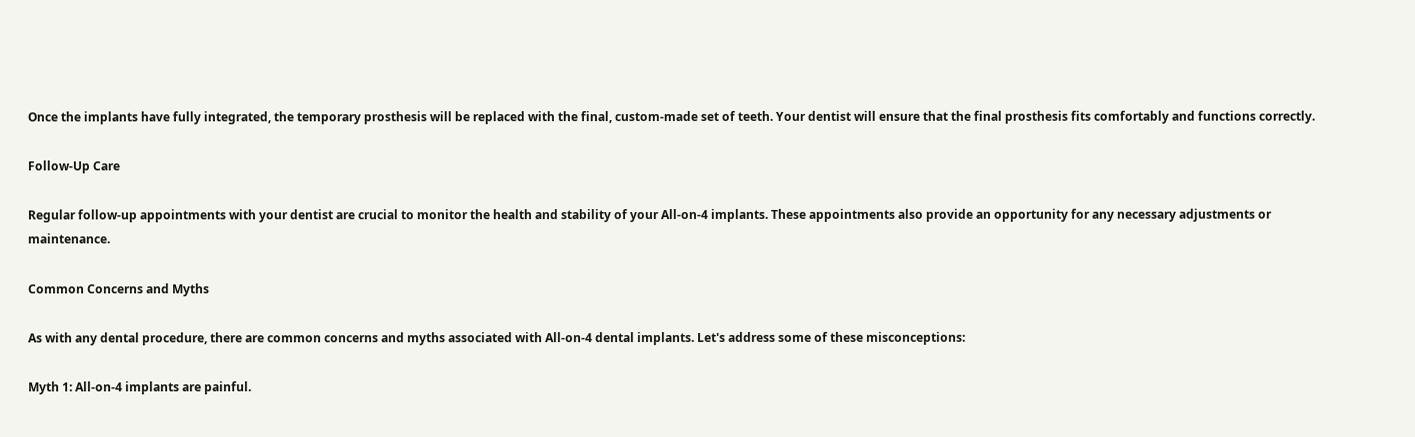Once the implants have fully integrated, the temporary prosthesis will be replaced with the final, custom-made set of teeth. Your dentist will ensure that the final prosthesis fits comfortably and functions correctly.

Follow-Up Care

Regular follow-up appointments with your dentist are crucial to monitor the health and stability of your All-on-4 implants. These appointments also provide an opportunity for any necessary adjustments or maintenance.

Common Concerns and Myths

As with any dental procedure, there are common concerns and myths associated with All-on-4 dental implants. Let's address some of these misconceptions:

Myth 1: All-on-4 implants are painful.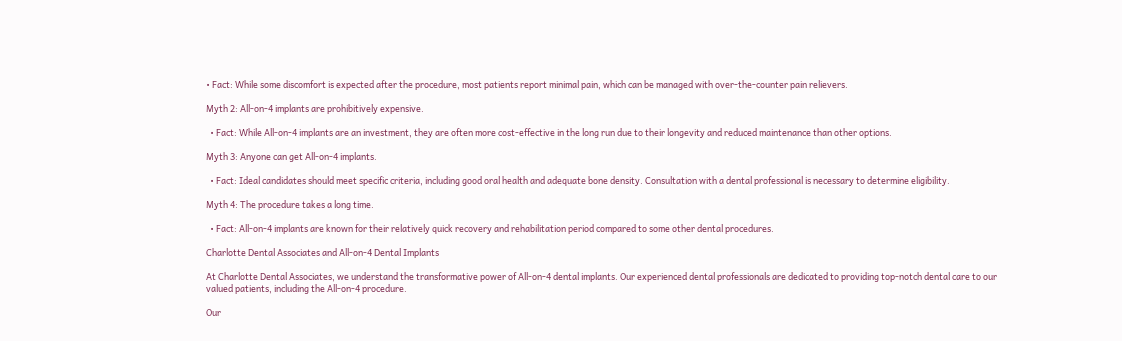• Fact: While some discomfort is expected after the procedure, most patients report minimal pain, which can be managed with over-the-counter pain relievers.

Myth 2: All-on-4 implants are prohibitively expensive.

  • Fact: While All-on-4 implants are an investment, they are often more cost-effective in the long run due to their longevity and reduced maintenance than other options.

Myth 3: Anyone can get All-on-4 implants.

  • Fact: Ideal candidates should meet specific criteria, including good oral health and adequate bone density. Consultation with a dental professional is necessary to determine eligibility.

Myth 4: The procedure takes a long time.

  • Fact: All-on-4 implants are known for their relatively quick recovery and rehabilitation period compared to some other dental procedures.

Charlotte Dental Associates and All-on-4 Dental Implants

At Charlotte Dental Associates, we understand the transformative power of All-on-4 dental implants. Our experienced dental professionals are dedicated to providing top-notch dental care to our valued patients, including the All-on-4 procedure.

Our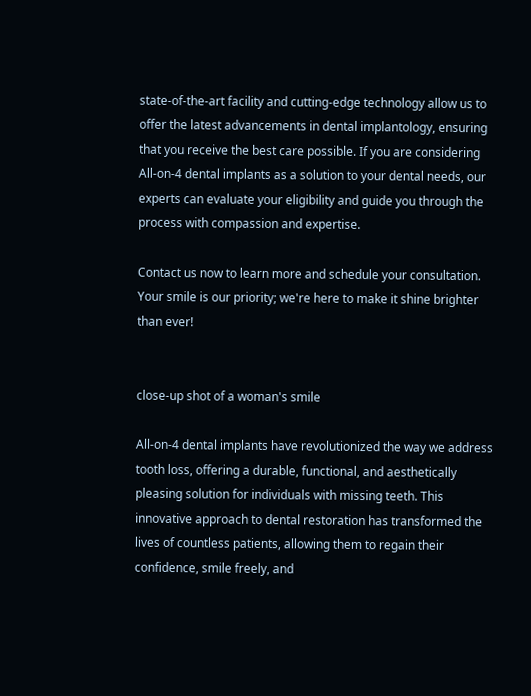state-of-the-art facility and cutting-edge technology allow us to offer the latest advancements in dental implantology, ensuring that you receive the best care possible. If you are considering All-on-4 dental implants as a solution to your dental needs, our experts can evaluate your eligibility and guide you through the process with compassion and expertise.

Contact us now to learn more and schedule your consultation. Your smile is our priority; we're here to make it shine brighter than ever!


close-up shot of a woman's smile

All-on-4 dental implants have revolutionized the way we address tooth loss, offering a durable, functional, and aesthetically pleasing solution for individuals with missing teeth. This innovative approach to dental restoration has transformed the lives of countless patients, allowing them to regain their confidence, smile freely, and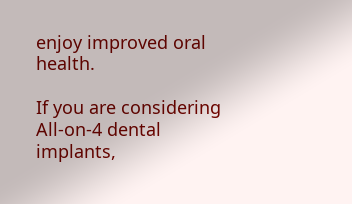enjoy improved oral health.

If you are considering All-on-4 dental implants,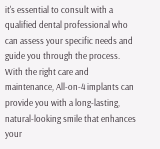it's essential to consult with a qualified dental professional who can assess your specific needs and guide you through the process. With the right care and maintenance, All-on-4 implants can provide you with a long-lasting, natural-looking smile that enhances your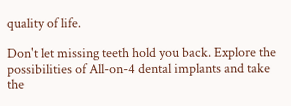quality of life.

Don't let missing teeth hold you back. Explore the possibilities of All-on-4 dental implants and take the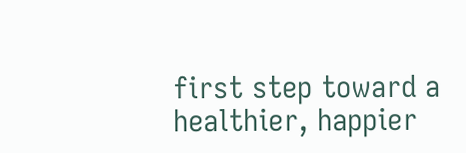first step toward a healthier, happier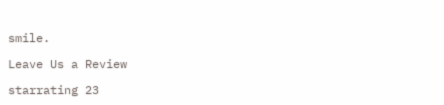smile.

Leave Us a Review

starrating 23